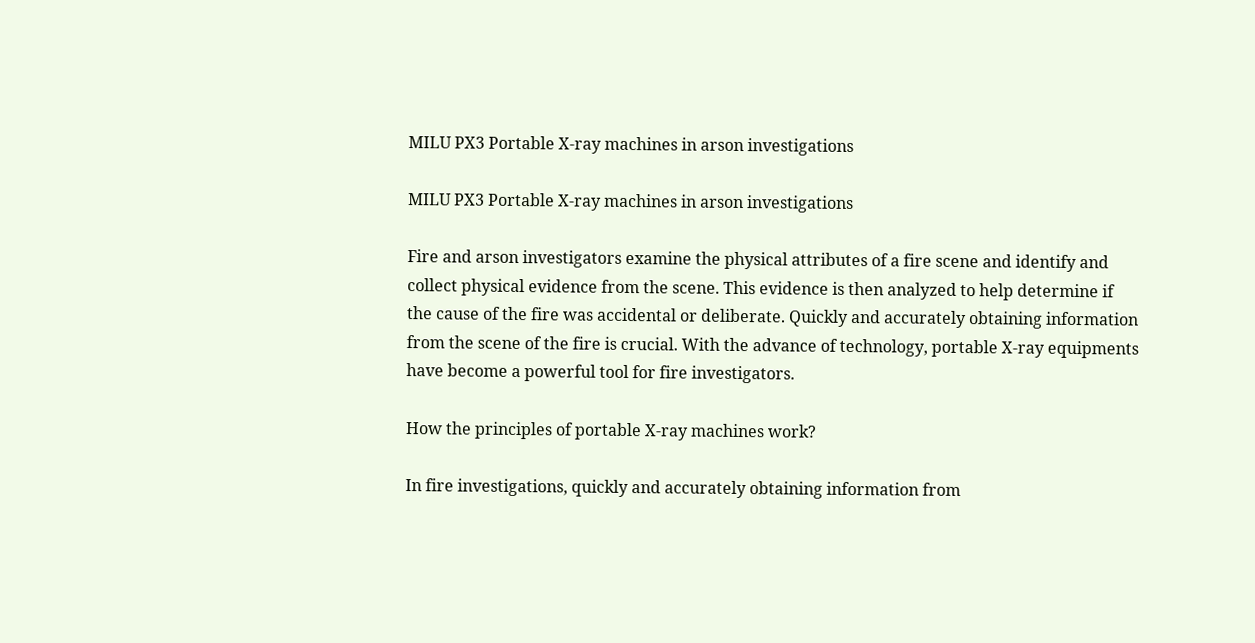MILU PX3 Portable X-ray machines in arson investigations

MILU PX3 Portable X-ray machines in arson investigations

Fire and arson investigators examine the physical attributes of a fire scene and identify and collect physical evidence from the scene. This evidence is then analyzed to help determine if the cause of the fire was accidental or deliberate. Quickly and accurately obtaining information from the scene of the fire is crucial. With the advance of technology, portable X-ray equipments have become a powerful tool for fire investigators.

How the principles of portable X-ray machines work?

In fire investigations, quickly and accurately obtaining information from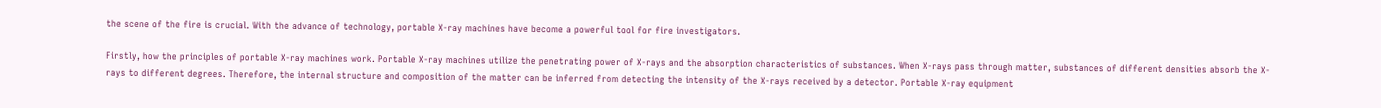the scene of the fire is crucial. With the advance of technology, portable X-ray machines have become a powerful tool for fire investigators.

Firstly, how the principles of portable X-ray machines work. Portable X-ray machines utilize the penetrating power of X-rays and the absorption characteristics of substances. When X-rays pass through matter, substances of different densities absorb the X-rays to different degrees. Therefore, the internal structure and composition of the matter can be inferred from detecting the intensity of the X-rays received by a detector. Portable X-ray equipment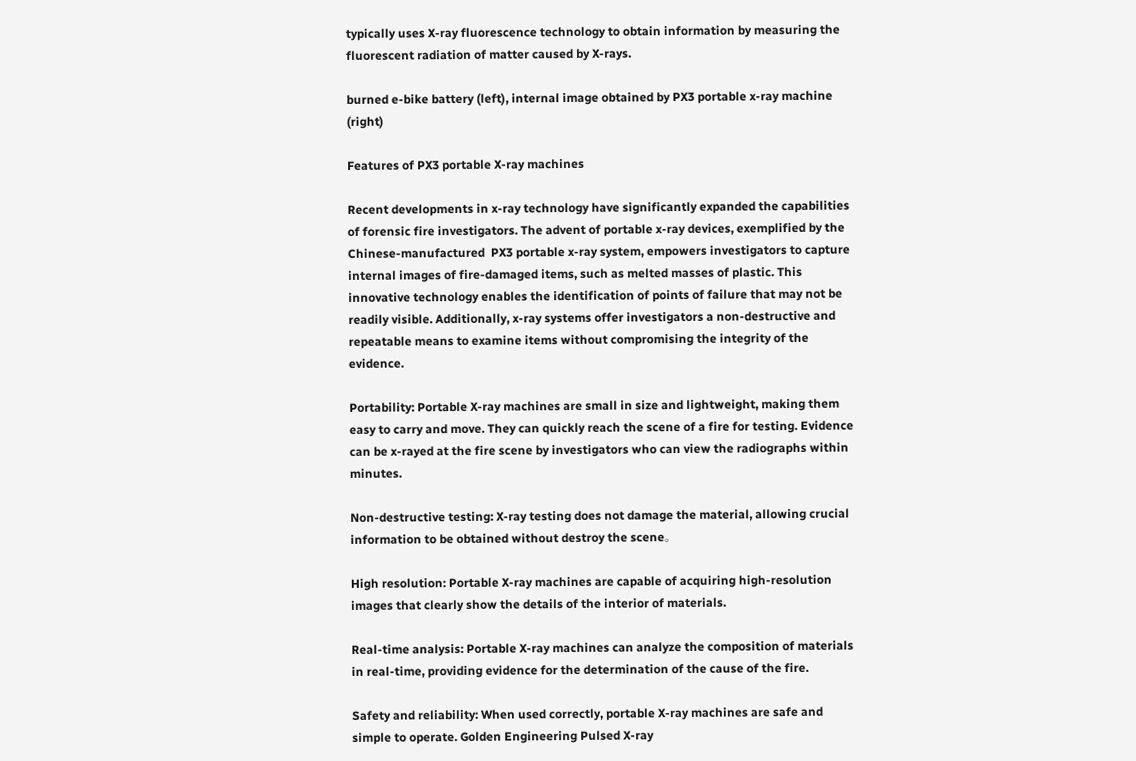typically uses X-ray fluorescence technology to obtain information by measuring the fluorescent radiation of matter caused by X-rays.

burned e-bike battery (left), internal image obtained by PX3 portable x-ray machine (right)

Features of PX3 portable X-ray machines

Recent developments in x-ray technology have significantly expanded the capabilities of forensic fire investigators. The advent of portable x-ray devices, exemplified by the Chinese-manufactured  PX3 portable x-ray system, empowers investigators to capture internal images of fire-damaged items, such as melted masses of plastic. This innovative technology enables the identification of points of failure that may not be readily visible. Additionally, x-ray systems offer investigators a non-destructive and repeatable means to examine items without compromising the integrity of the evidence.

Portability: Portable X-ray machines are small in size and lightweight, making them easy to carry and move. They can quickly reach the scene of a fire for testing. Evidence can be x-rayed at the fire scene by investigators who can view the radiographs within minutes.

Non-destructive testing: X-ray testing does not damage the material, allowing crucial information to be obtained without destroy the scene。

High resolution: Portable X-ray machines are capable of acquiring high-resolution images that clearly show the details of the interior of materials.

Real-time analysis: Portable X-ray machines can analyze the composition of materials in real-time, providing evidence for the determination of the cause of the fire.

Safety and reliability: When used correctly, portable X-ray machines are safe and simple to operate. Golden Engineering Pulsed X-ray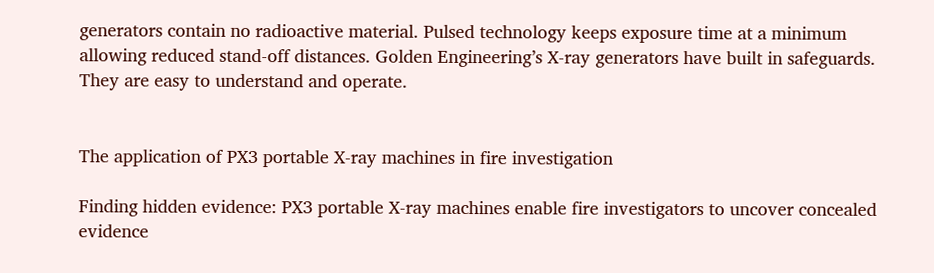generators contain no radioactive material. Pulsed technology keeps exposure time at a minimum allowing reduced stand-off distances. Golden Engineering’s X-ray generators have built in safeguards. They are easy to understand and operate.


The application of PX3 portable X-ray machines in fire investigation

Finding hidden evidence: PX3 portable X-ray machines enable fire investigators to uncover concealed evidence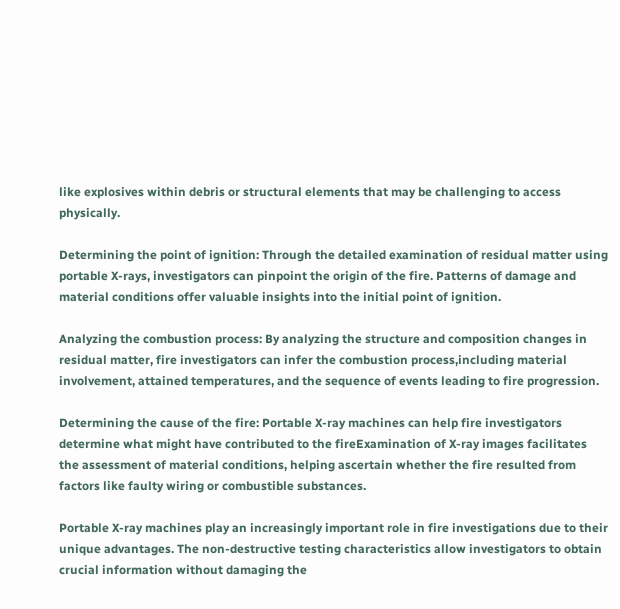like explosives within debris or structural elements that may be challenging to access physically.

Determining the point of ignition: Through the detailed examination of residual matter using portable X-rays, investigators can pinpoint the origin of the fire. Patterns of damage and material conditions offer valuable insights into the initial point of ignition.

Analyzing the combustion process: By analyzing the structure and composition changes in residual matter, fire investigators can infer the combustion process,including material involvement, attained temperatures, and the sequence of events leading to fire progression.

Determining the cause of the fire: Portable X-ray machines can help fire investigators determine what might have contributed to the fireExamination of X-ray images facilitates the assessment of material conditions, helping ascertain whether the fire resulted from factors like faulty wiring or combustible substances.

Portable X-ray machines play an increasingly important role in fire investigations due to their unique advantages. The non-destructive testing characteristics allow investigators to obtain crucial information without damaging the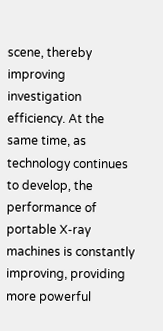scene, thereby improving investigation efficiency. At the same time, as technology continues to develop, the performance of portable X-ray machines is constantly improving, providing more powerful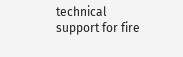technical support for fire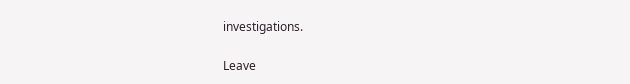investigations.

Leave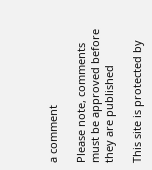a comment

Please note, comments must be approved before they are published

This site is protected by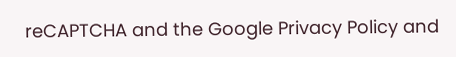reCAPTCHA and the Google Privacy Policy and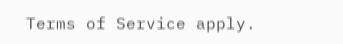Terms of Service apply.